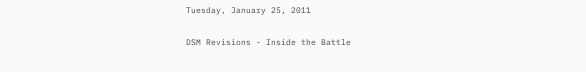Tuesday, January 25, 2011

DSM Revisions - Inside the Battle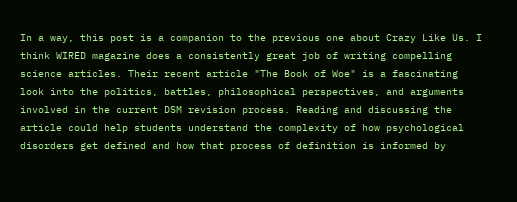In a way, this post is a companion to the previous one about Crazy Like Us. I think WIRED magazine does a consistently great job of writing compelling science articles. Their recent article "The Book of Woe" is a fascinating look into the politics, battles, philosophical perspectives, and arguments involved in the current DSM revision process. Reading and discussing the article could help students understand the complexity of how psychological disorders get defined and how that process of definition is informed by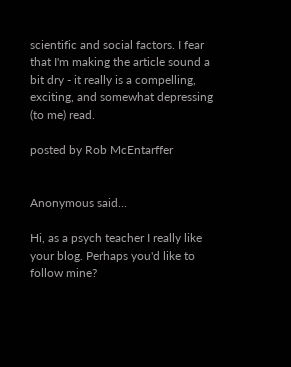scientific and social factors. I fear that I'm making the article sound a bit dry - it really is a compelling, exciting, and somewhat depressing (to me) read.

posted by Rob McEntarffer


Anonymous said...

Hi, as a psych teacher I really like your blog. Perhaps you'd like to follow mine?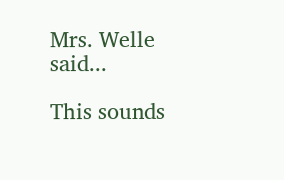Mrs. Welle said...

This sounds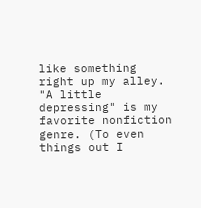like something right up my alley. "A little depressing" is my favorite nonfiction genre. (To even things out I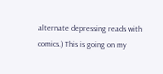alternate depressing reads with comics.) This is going on my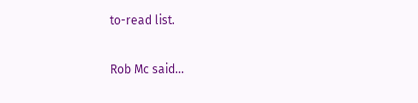to-read list.

Rob Mc said...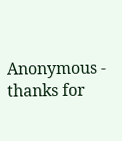Anonymous - thanks for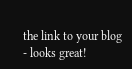the link to your blog - looks great!